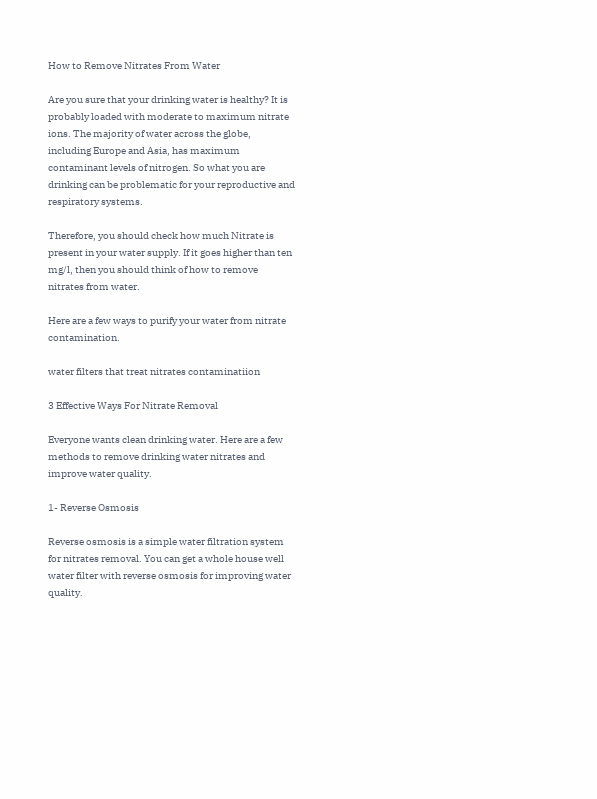How to Remove Nitrates From Water

Are you sure that your drinking water is healthy? It is probably loaded with moderate to maximum nitrate ions. The majority of water across the globe, including Europe and Asia, has maximum contaminant levels of nitrogen. So what you are drinking can be problematic for your reproductive and respiratory systems.

Therefore, you should check how much Nitrate is present in your water supply. If it goes higher than ten mg/l, then you should think of how to remove nitrates from water.

Here are a few ways to purify your water from nitrate contamination.

water filters that treat nitrates contaminatiion

3 Effective Ways For Nitrate Removal

Everyone wants clean drinking water. Here are a few methods to remove drinking water nitrates and improve water quality.

1- Reverse Osmosis

Reverse osmosis is a simple water filtration system for nitrates removal. You can get a whole house well water filter with reverse osmosis for improving water quality.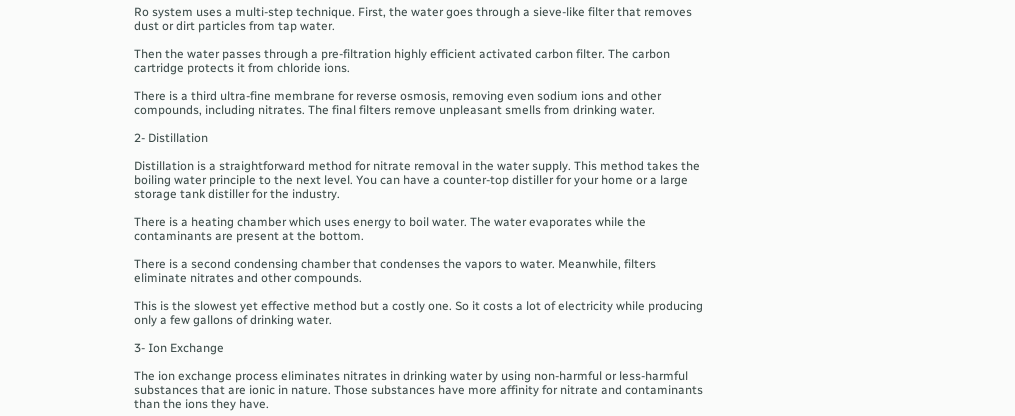Ro system uses a multi-step technique. First, the water goes through a sieve-like filter that removes dust or dirt particles from tap water.

Then the water passes through a pre-filtration highly efficient activated carbon filter. The carbon cartridge protects it from chloride ions.

There is a third ultra-fine membrane for reverse osmosis, removing even sodium ions and other compounds, including nitrates. The final filters remove unpleasant smells from drinking water.

2- Distillation

Distillation is a straightforward method for nitrate removal in the water supply. This method takes the boiling water principle to the next level. You can have a counter-top distiller for your home or a large storage tank distiller for the industry.

There is a heating chamber which uses energy to boil water. The water evaporates while the contaminants are present at the bottom.

There is a second condensing chamber that condenses the vapors to water. Meanwhile, filters eliminate nitrates and other compounds.

This is the slowest yet effective method but a costly one. So it costs a lot of electricity while producing only a few gallons of drinking water.

3- Ion Exchange

The ion exchange process eliminates nitrates in drinking water by using non-harmful or less-harmful substances that are ionic in nature. Those substances have more affinity for nitrate and contaminants than the ions they have.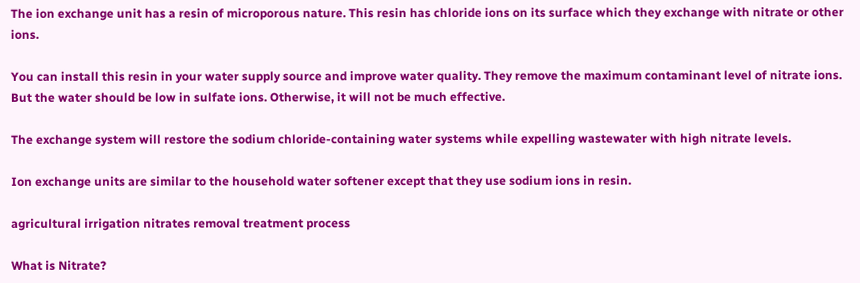The ion exchange unit has a resin of microporous nature. This resin has chloride ions on its surface which they exchange with nitrate or other ions.

You can install this resin in your water supply source and improve water quality. They remove the maximum contaminant level of nitrate ions. But the water should be low in sulfate ions. Otherwise, it will not be much effective.

The exchange system will restore the sodium chloride-containing water systems while expelling wastewater with high nitrate levels.

Ion exchange units are similar to the household water softener except that they use sodium ions in resin.

agricultural irrigation nitrates removal treatment process

What is Nitrate?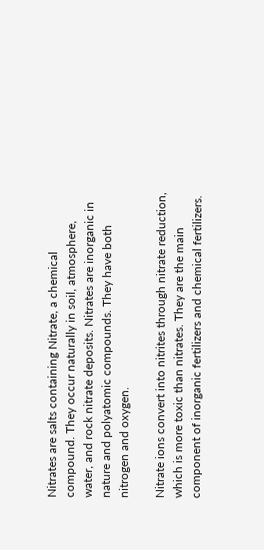Nitrates are salts containing Nitrate, a chemical compound. They occur naturally in soil, atmosphere, water, and rock nitrate deposits. Nitrates are inorganic in nature and polyatomic compounds. They have both nitrogen and oxygen.

Nitrate ions convert into nitrites through nitrate reduction, which is more toxic than nitrates. They are the main component of inorganic fertilizers and chemical fertilizers.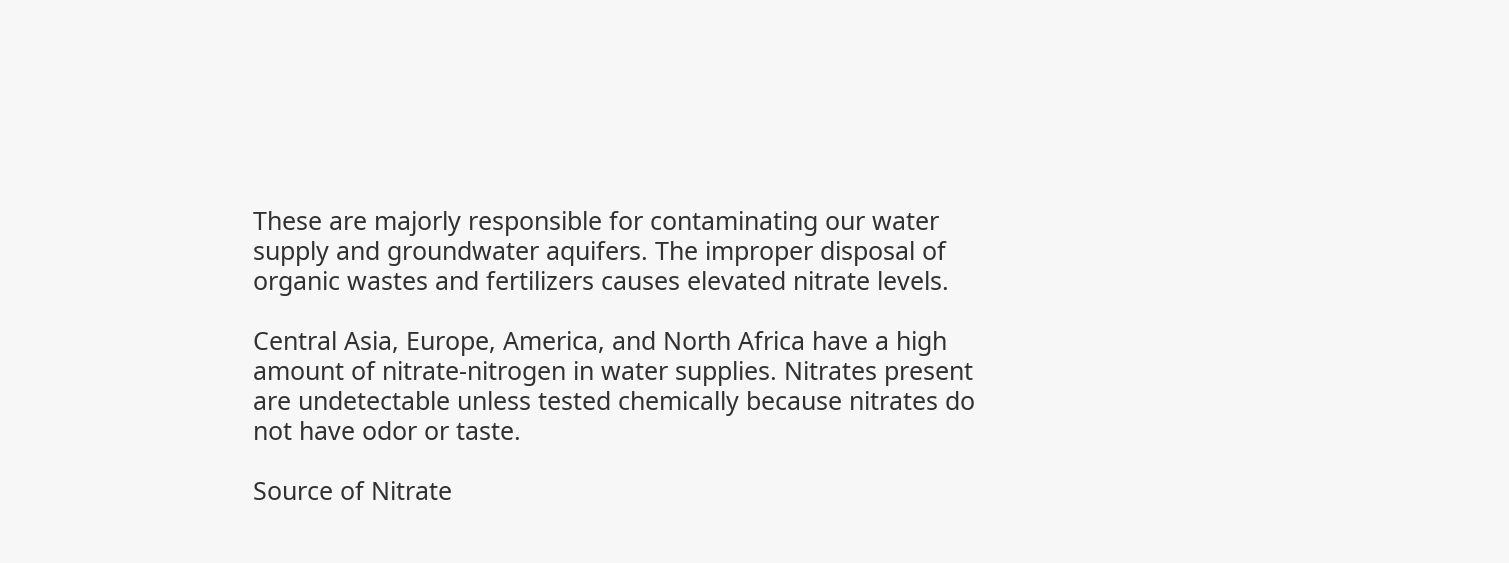These are majorly responsible for contaminating our water supply and groundwater aquifers. The improper disposal of organic wastes and fertilizers causes elevated nitrate levels.

Central Asia, Europe, America, and North Africa have a high amount of nitrate-nitrogen in water supplies. Nitrates present are undetectable unless tested chemically because nitrates do not have odor or taste.

Source of Nitrate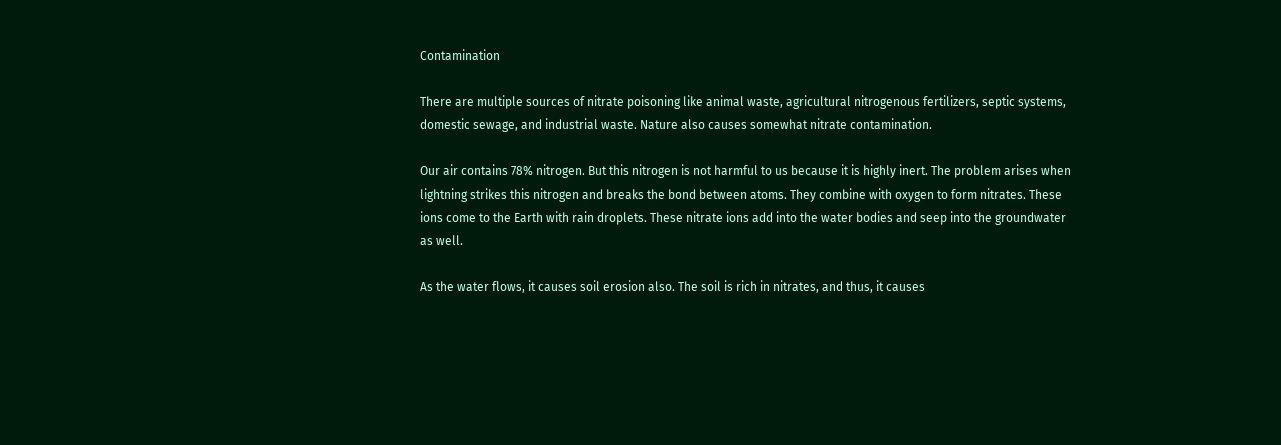Contamination

There are multiple sources of nitrate poisoning like animal waste, agricultural nitrogenous fertilizers, septic systems, domestic sewage, and industrial waste. Nature also causes somewhat nitrate contamination.

Our air contains 78% nitrogen. But this nitrogen is not harmful to us because it is highly inert. The problem arises when lightning strikes this nitrogen and breaks the bond between atoms. They combine with oxygen to form nitrates. These ions come to the Earth with rain droplets. These nitrate ions add into the water bodies and seep into the groundwater as well.

As the water flows, it causes soil erosion also. The soil is rich in nitrates, and thus, it causes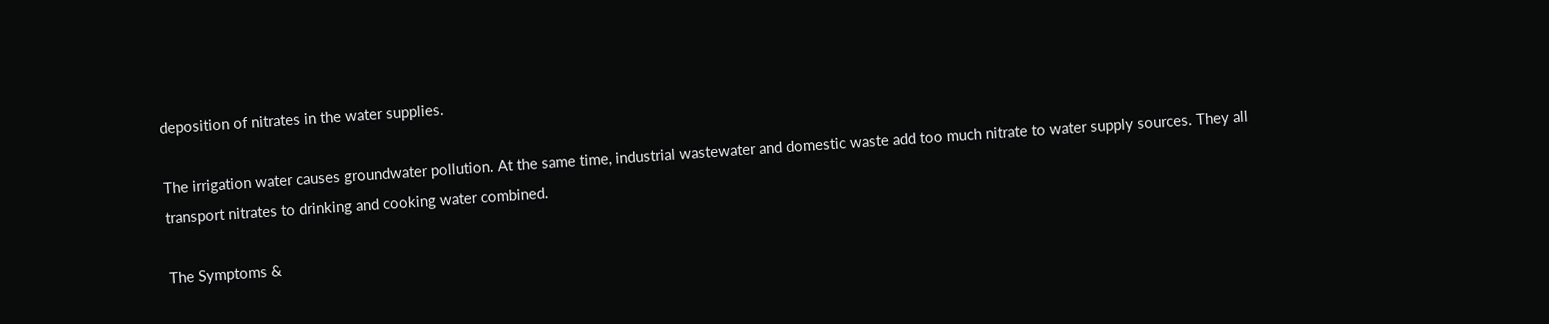deposition of nitrates in the water supplies.

The irrigation water causes groundwater pollution. At the same time, industrial wastewater and domestic waste add too much nitrate to water supply sources. They all transport nitrates to drinking and cooking water combined.

The Symptoms &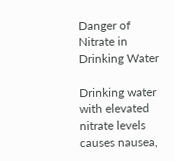Danger of Nitrate in Drinking Water

Drinking water with elevated nitrate levels causes nausea,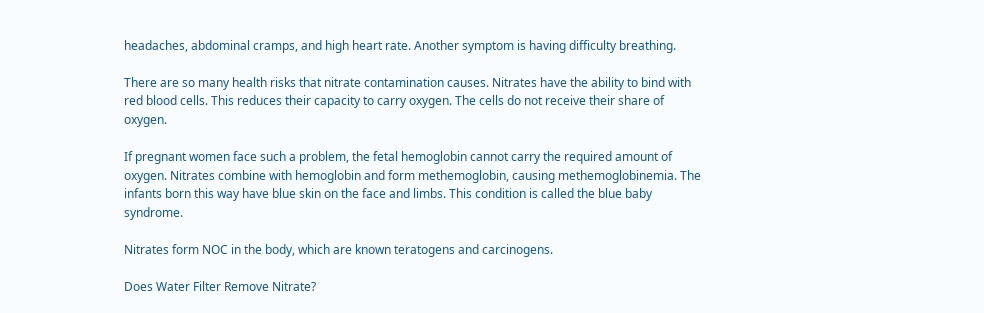headaches, abdominal cramps, and high heart rate. Another symptom is having difficulty breathing.

There are so many health risks that nitrate contamination causes. Nitrates have the ability to bind with red blood cells. This reduces their capacity to carry oxygen. The cells do not receive their share of oxygen.

If pregnant women face such a problem, the fetal hemoglobin cannot carry the required amount of oxygen. Nitrates combine with hemoglobin and form methemoglobin, causing methemoglobinemia. The infants born this way have blue skin on the face and limbs. This condition is called the blue baby syndrome.

Nitrates form NOC in the body, which are known teratogens and carcinogens.

Does Water Filter Remove Nitrate?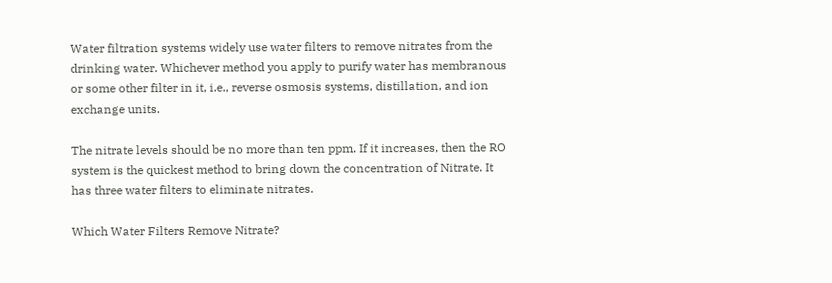Water filtration systems widely use water filters to remove nitrates from the drinking water. Whichever method you apply to purify water has membranous or some other filter in it, i.e., reverse osmosis systems, distillation, and ion exchange units.

The nitrate levels should be no more than ten ppm. If it increases, then the RO system is the quickest method to bring down the concentration of Nitrate. It has three water filters to eliminate nitrates.

Which Water Filters Remove Nitrate?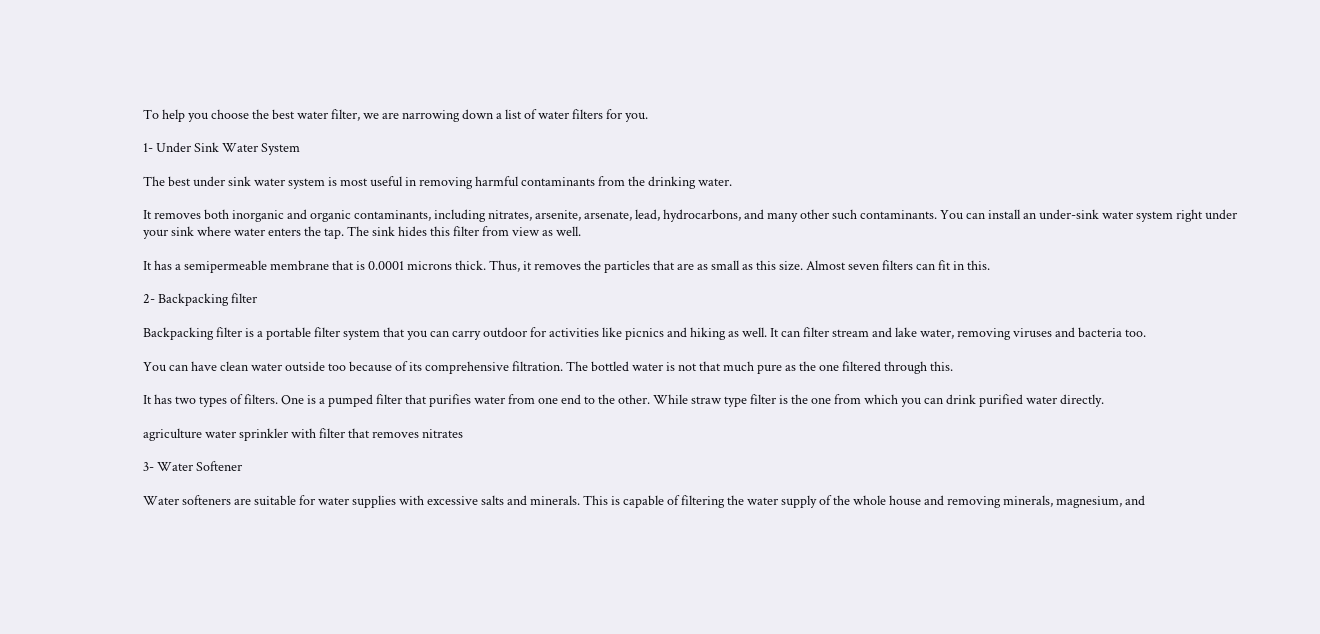To help you choose the best water filter, we are narrowing down a list of water filters for you.

1- Under Sink Water System

The best under sink water system is most useful in removing harmful contaminants from the drinking water.

It removes both inorganic and organic contaminants, including nitrates, arsenite, arsenate, lead, hydrocarbons, and many other such contaminants. You can install an under-sink water system right under your sink where water enters the tap. The sink hides this filter from view as well.

It has a semipermeable membrane that is 0.0001 microns thick. Thus, it removes the particles that are as small as this size. Almost seven filters can fit in this.

2- Backpacking filter

Backpacking filter is a portable filter system that you can carry outdoor for activities like picnics and hiking as well. It can filter stream and lake water, removing viruses and bacteria too.

You can have clean water outside too because of its comprehensive filtration. The bottled water is not that much pure as the one filtered through this.

It has two types of filters. One is a pumped filter that purifies water from one end to the other. While straw type filter is the one from which you can drink purified water directly.

agriculture water sprinkler with filter that removes nitrates

3- Water Softener

Water softeners are suitable for water supplies with excessive salts and minerals. This is capable of filtering the water supply of the whole house and removing minerals, magnesium, and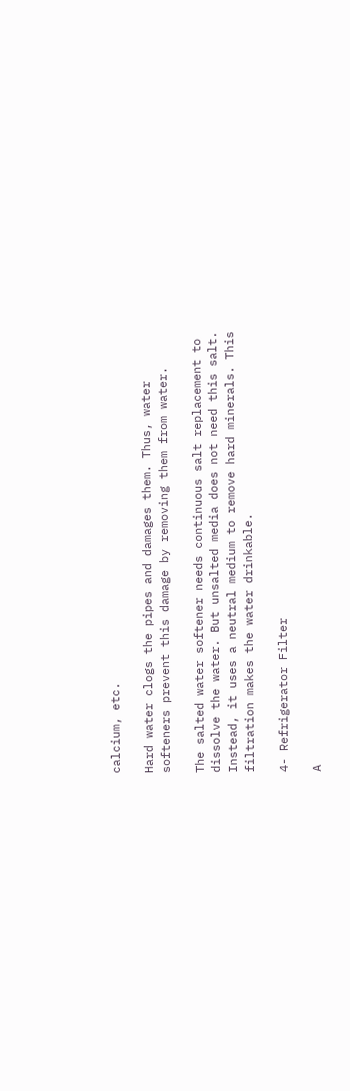calcium, etc.

Hard water clogs the pipes and damages them. Thus, water softeners prevent this damage by removing them from water.

The salted water softener needs continuous salt replacement to dissolve the water. But unsalted media does not need this salt. Instead, it uses a neutral medium to remove hard minerals. This filtration makes the water drinkable.

4- Refrigerator Filter

A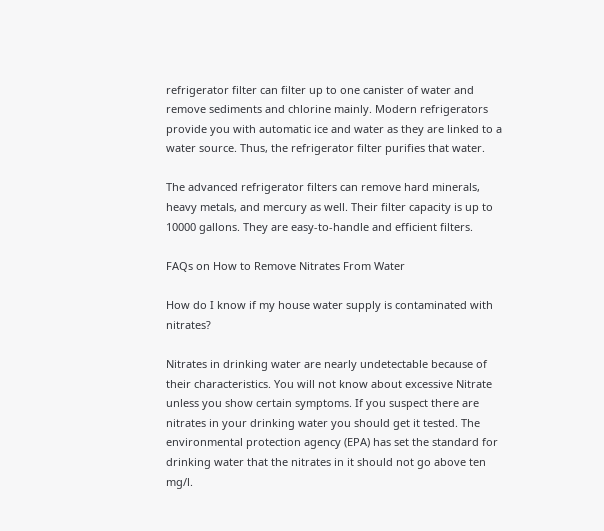refrigerator filter can filter up to one canister of water and remove sediments and chlorine mainly. Modern refrigerators provide you with automatic ice and water as they are linked to a water source. Thus, the refrigerator filter purifies that water.

The advanced refrigerator filters can remove hard minerals, heavy metals, and mercury as well. Their filter capacity is up to 10000 gallons. They are easy-to-handle and efficient filters.

FAQs on How to Remove Nitrates From Water

How do I know if my house water supply is contaminated with nitrates?

Nitrates in drinking water are nearly undetectable because of their characteristics. You will not know about excessive Nitrate unless you show certain symptoms. If you suspect there are nitrates in your drinking water you should get it tested. The environmental protection agency (EPA) has set the standard for drinking water that the nitrates in it should not go above ten mg/l.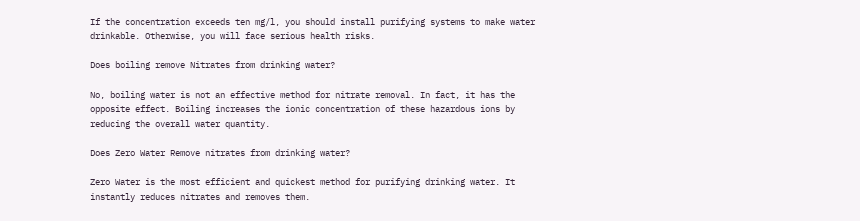If the concentration exceeds ten mg/l, you should install purifying systems to make water drinkable. Otherwise, you will face serious health risks.

Does boiling remove Nitrates from drinking water?

No, boiling water is not an effective method for nitrate removal. In fact, it has the opposite effect. Boiling increases the ionic concentration of these hazardous ions by reducing the overall water quantity.

Does Zero Water Remove nitrates from drinking water?

Zero Water is the most efficient and quickest method for purifying drinking water. It instantly reduces nitrates and removes them.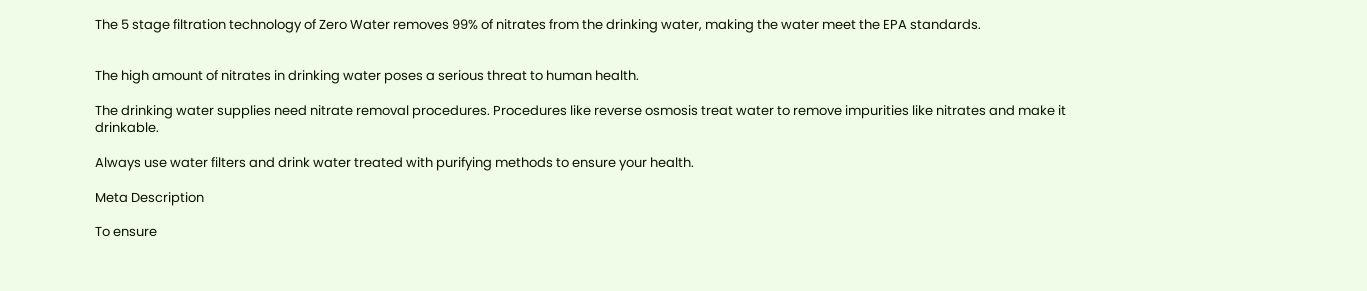The 5 stage filtration technology of Zero Water removes 99% of nitrates from the drinking water, making the water meet the EPA standards.


The high amount of nitrates in drinking water poses a serious threat to human health.

The drinking water supplies need nitrate removal procedures. Procedures like reverse osmosis treat water to remove impurities like nitrates and make it drinkable.

Always use water filters and drink water treated with purifying methods to ensure your health.

Meta Description

To ensure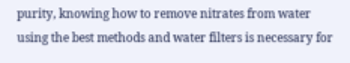purity, knowing how to remove nitrates from water using the best methods and water filters is necessary for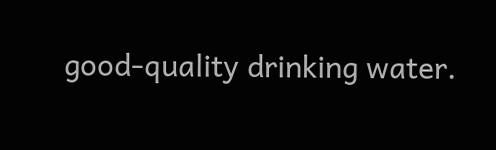good-quality drinking water.